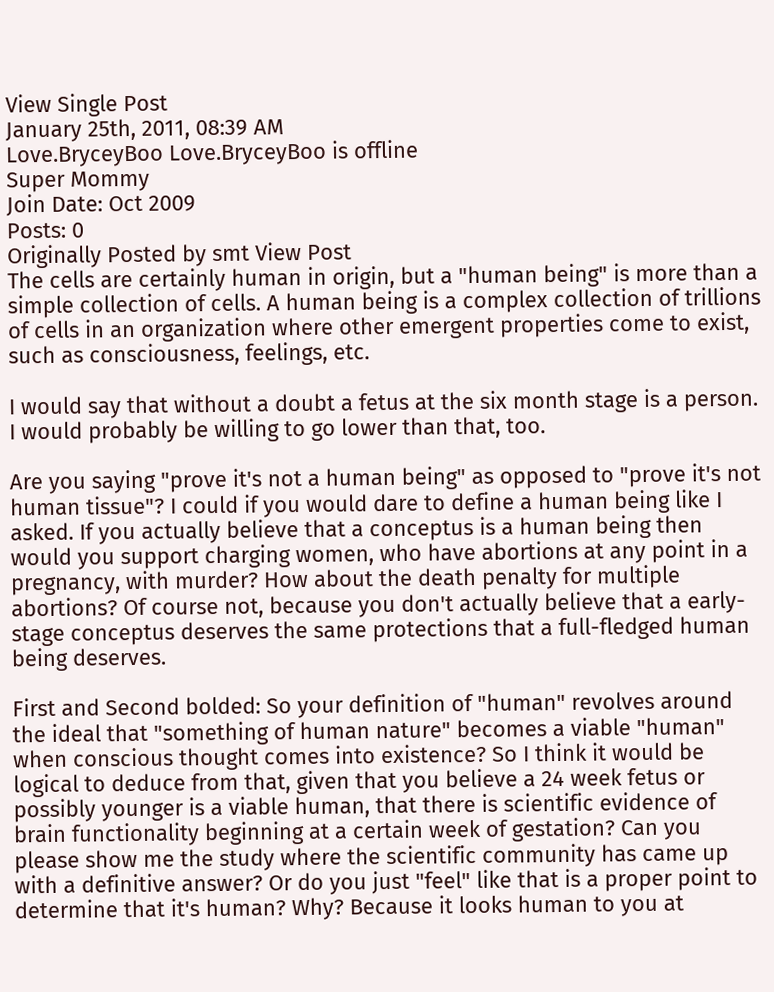View Single Post
January 25th, 2011, 08:39 AM
Love.BryceyBoo Love.BryceyBoo is offline
Super Mommy
Join Date: Oct 2009
Posts: 0
Originally Posted by smt View Post
The cells are certainly human in origin, but a "human being" is more than a simple collection of cells. A human being is a complex collection of trillions of cells in an organization where other emergent properties come to exist, such as consciousness, feelings, etc.

I would say that without a doubt a fetus at the six month stage is a person. I would probably be willing to go lower than that, too.

Are you saying "prove it's not a human being" as opposed to "prove it's not human tissue"? I could if you would dare to define a human being like I asked. If you actually believe that a conceptus is a human being then would you support charging women, who have abortions at any point in a pregnancy, with murder? How about the death penalty for multiple abortions? Of course not, because you don't actually believe that a early-stage conceptus deserves the same protections that a full-fledged human being deserves.

First and Second bolded: So your definition of "human" revolves around the ideal that "something of human nature" becomes a viable "human" when conscious thought comes into existence? So I think it would be logical to deduce from that, given that you believe a 24 week fetus or possibly younger is a viable human, that there is scientific evidence of brain functionality beginning at a certain week of gestation? Can you please show me the study where the scientific community has came up with a definitive answer? Or do you just "feel" like that is a proper point to determine that it's human? Why? Because it looks human to you at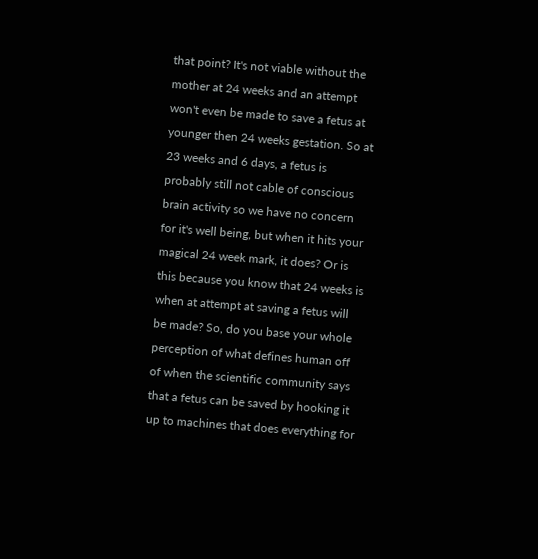that point? It's not viable without the mother at 24 weeks and an attempt won't even be made to save a fetus at younger then 24 weeks gestation. So at 23 weeks and 6 days, a fetus is probably still not cable of conscious brain activity so we have no concern for it's well being, but when it hits your magical 24 week mark, it does? Or is this because you know that 24 weeks is when at attempt at saving a fetus will be made? So, do you base your whole perception of what defines human off of when the scientific community says that a fetus can be saved by hooking it up to machines that does everything for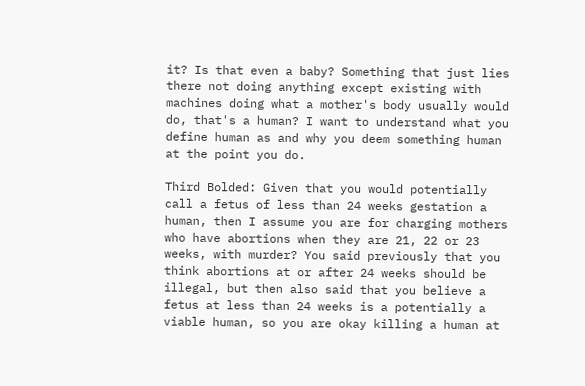it? Is that even a baby? Something that just lies there not doing anything except existing with machines doing what a mother's body usually would do, that's a human? I want to understand what you define human as and why you deem something human at the point you do.

Third Bolded: Given that you would potentially call a fetus of less than 24 weeks gestation a human, then I assume you are for charging mothers who have abortions when they are 21, 22 or 23 weeks, with murder? You said previously that you think abortions at or after 24 weeks should be illegal, but then also said that you believe a fetus at less than 24 weeks is a potentially a viable human, so you are okay killing a human at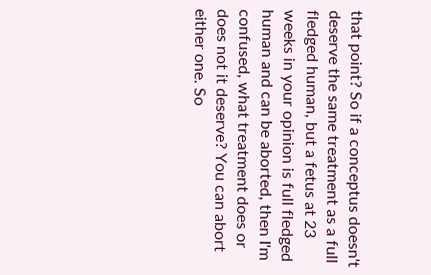that point? So if a conceptus doesn't deserve the same treatment as a full fledged human, but a fetus at 23 weeks in your opinion is full fledged human and can be aborted, then I'm confused, what treatment does or does not it deserve? You can abort either one. So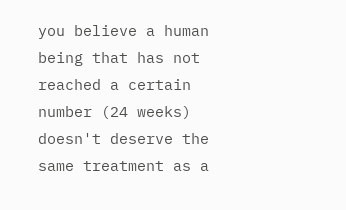you believe a human being that has not reached a certain number (24 weeks) doesn't deserve the same treatment as a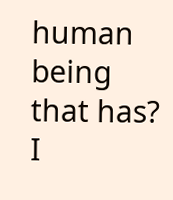human being that has? I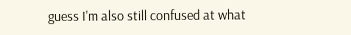guess I'm also still confused at what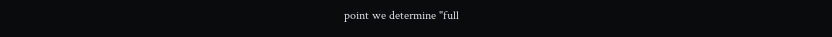point we determine "full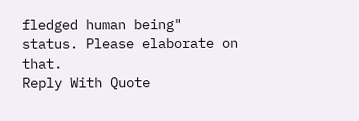fledged human being" status. Please elaborate on that.
Reply With Quote